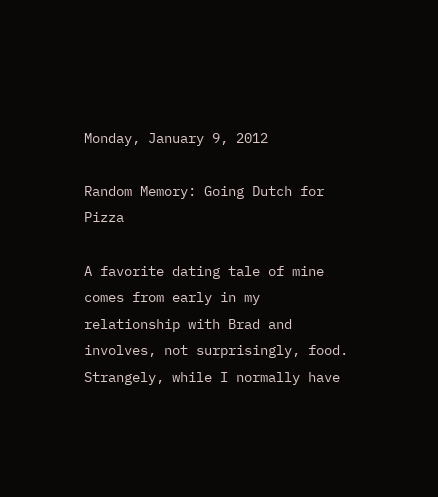Monday, January 9, 2012

Random Memory: Going Dutch for Pizza

A favorite dating tale of mine comes from early in my relationship with Brad and involves, not surprisingly, food. Strangely, while I normally have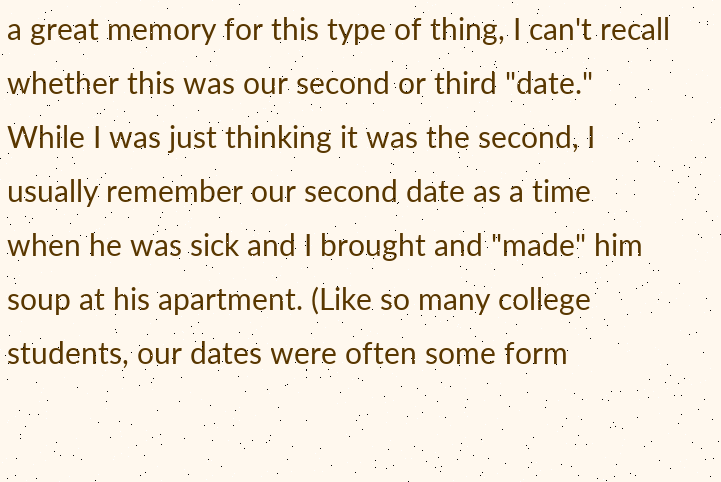a great memory for this type of thing, I can't recall whether this was our second or third "date." While I was just thinking it was the second, I usually remember our second date as a time when he was sick and I brought and "made" him soup at his apartment. (Like so many college students, our dates were often some form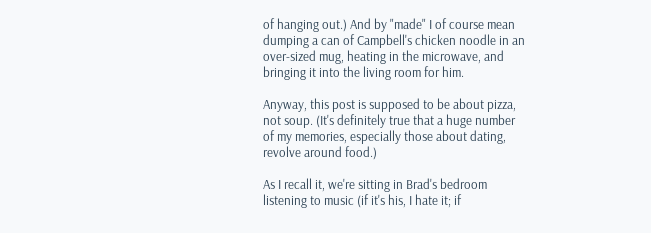of hanging out.) And by "made" I of course mean dumping a can of Campbell's chicken noodle in an over-sized mug, heating in the microwave, and bringing it into the living room for him.

Anyway, this post is supposed to be about pizza, not soup. (It's definitely true that a huge number of my memories, especially those about dating, revolve around food.)

As I recall it, we're sitting in Brad's bedroom listening to music (if it's his, I hate it; if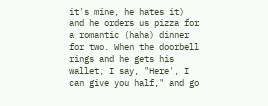it's mine, he hates it) and he orders us pizza for a romantic (haha) dinner for two. When the doorbell rings and he gets his wallet, I say, "Here', I can give you half," and go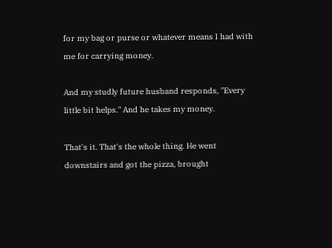for my bag or purse or whatever means I had with me for carrying money.

And my studly future husband responds, "Every little bit helps." And he takes my money.

That's it. That's the whole thing. He went downstairs and got the pizza, brought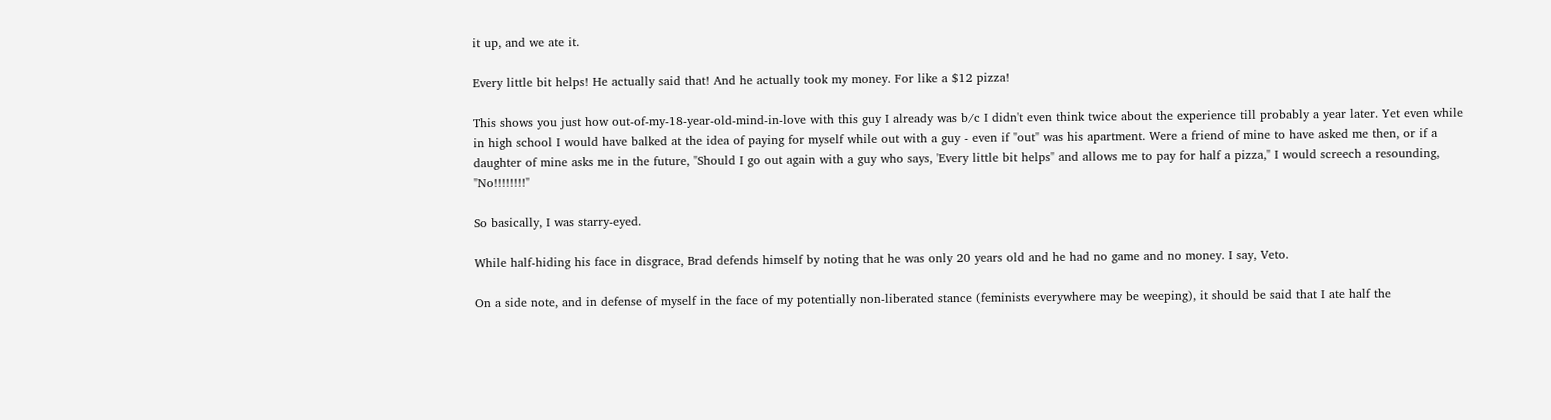it up, and we ate it.

Every little bit helps! He actually said that! And he actually took my money. For like a $12 pizza!

This shows you just how out-of-my-18-year-old-mind-in-love with this guy I already was b/c I didn't even think twice about the experience till probably a year later. Yet even while in high school I would have balked at the idea of paying for myself while out with a guy - even if "out" was his apartment. Were a friend of mine to have asked me then, or if a daughter of mine asks me in the future, "Should I go out again with a guy who says, 'Every little bit helps" and allows me to pay for half a pizza," I would screech a resounding, "No!!!!!!!!"

So basically, I was starry-eyed.

While half-hiding his face in disgrace, Brad defends himself by noting that he was only 20 years old and he had no game and no money. I say, Veto.

On a side note, and in defense of myself in the face of my potentially non-liberated stance (feminists everywhere may be weeping), it should be said that I ate half the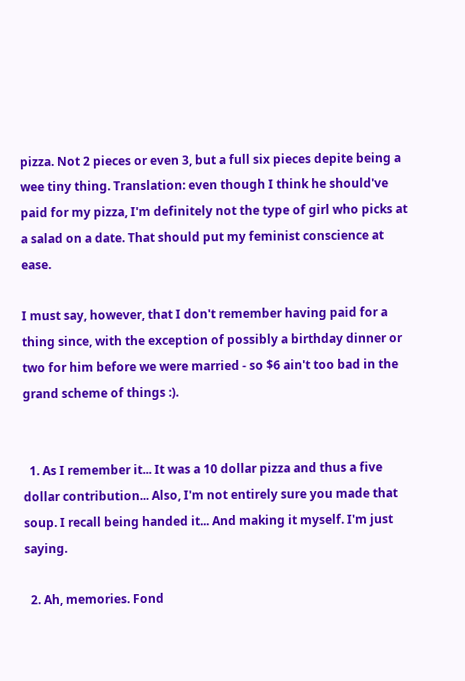pizza. Not 2 pieces or even 3, but a full six pieces depite being a wee tiny thing. Translation: even though I think he should've paid for my pizza, I'm definitely not the type of girl who picks at a salad on a date. That should put my feminist conscience at ease.

I must say, however, that I don't remember having paid for a thing since, with the exception of possibly a birthday dinner or two for him before we were married - so $6 ain't too bad in the grand scheme of things :).


  1. As I remember it... It was a 10 dollar pizza and thus a five dollar contribution... Also, I'm not entirely sure you made that soup. I recall being handed it... And making it myself. I'm just saying.

  2. Ah, memories. Fond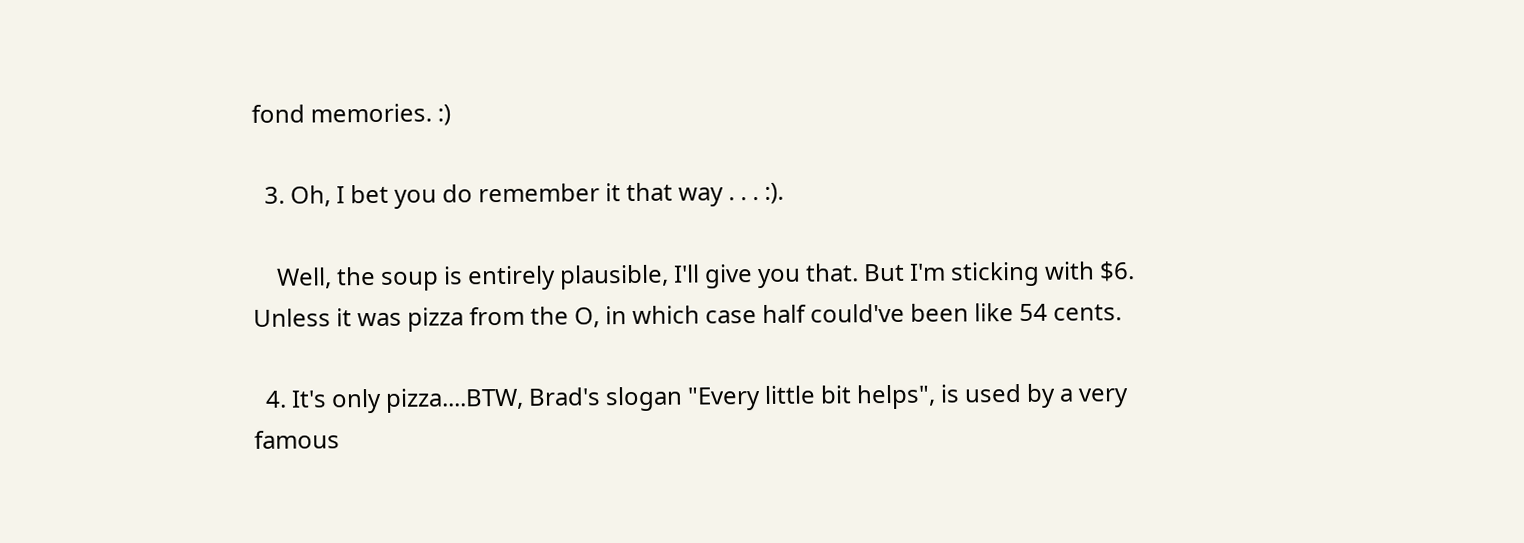fond memories. :)

  3. Oh, I bet you do remember it that way . . . :).

    Well, the soup is entirely plausible, I'll give you that. But I'm sticking with $6. Unless it was pizza from the O, in which case half could've been like 54 cents.

  4. It's only pizza....BTW, Brad's slogan "Every little bit helps", is used by a very famous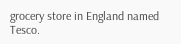grocery store in England named Tesco.